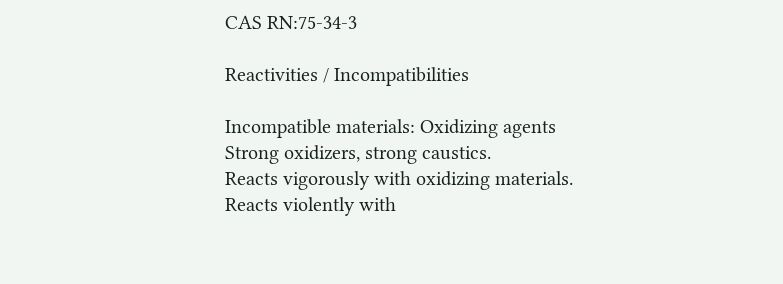CAS RN:75-34-3

Reactivities / Incompatibilities

Incompatible materials: Oxidizing agents
Strong oxidizers, strong caustics.
Reacts vigorously with oxidizing materials.
Reacts violently with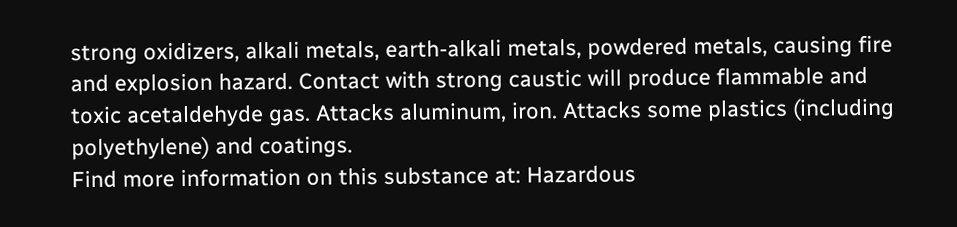strong oxidizers, alkali metals, earth-alkali metals, powdered metals, causing fire and explosion hazard. Contact with strong caustic will produce flammable and toxic acetaldehyde gas. Attacks aluminum, iron. Attacks some plastics (including polyethylene) and coatings.
Find more information on this substance at: Hazardous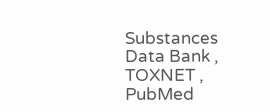Substances Data Bank , TOXNET , PubMed